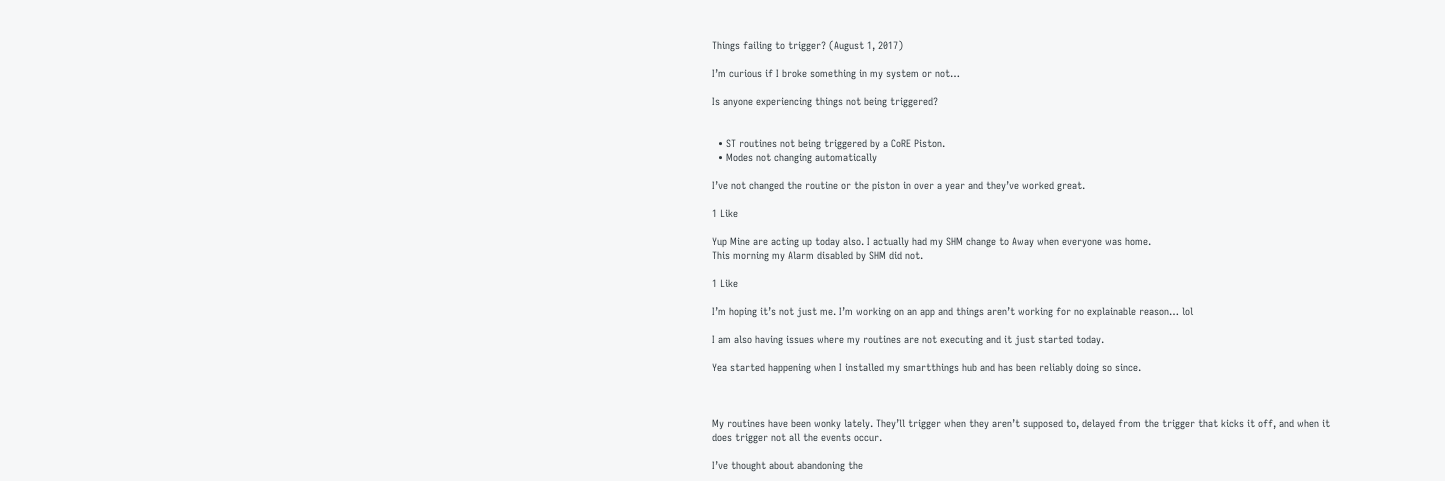Things failing to trigger? (August 1, 2017)

I’m curious if I broke something in my system or not…

Is anyone experiencing things not being triggered?


  • ST routines not being triggered by a CoRE Piston.
  • Modes not changing automatically

I’ve not changed the routine or the piston in over a year and they’ve worked great.

1 Like

Yup Mine are acting up today also. I actually had my SHM change to Away when everyone was home.
This morning my Alarm disabled by SHM did not.

1 Like

I’m hoping it’s not just me. I’m working on an app and things aren’t working for no explainable reason… lol

I am also having issues where my routines are not executing and it just started today.

Yea started happening when I installed my smartthings hub and has been reliably doing so since.



My routines have been wonky lately. They’ll trigger when they aren’t supposed to, delayed from the trigger that kicks it off, and when it does trigger not all the events occur.

I’ve thought about abandoning the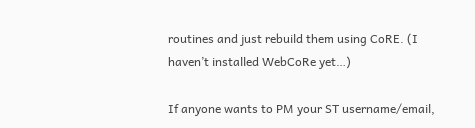routines and just rebuild them using CoRE. (I haven’t installed WebCoRe yet…)

If anyone wants to PM your ST username/email,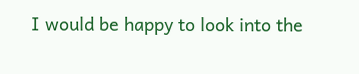I would be happy to look into the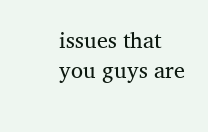issues that you guys are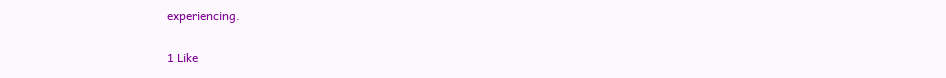experiencing.

1 Like